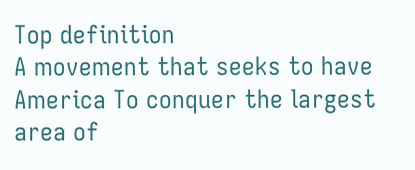Top definition
A movement that seeks to have America To conquer the largest area of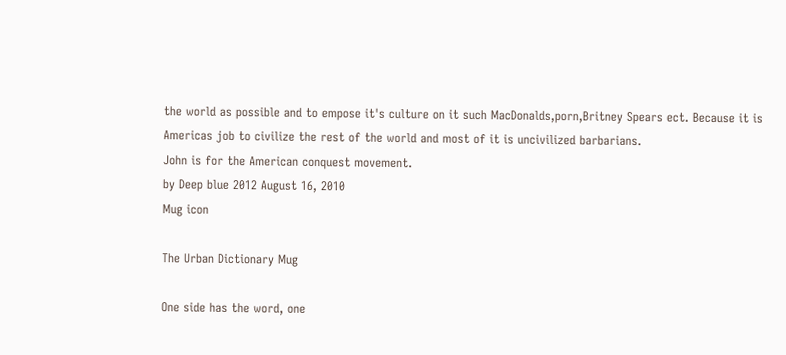the world as possible and to empose it's culture on it such MacDonalds,porn,Britney Spears ect. Because it is Americas job to civilize the rest of the world and most of it is uncivilized barbarians.
John is for the American conquest movement.
by Deep blue 2012 August 16, 2010
Mug icon

The Urban Dictionary Mug

One side has the word, one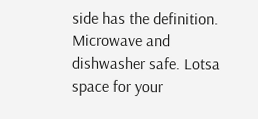side has the definition. Microwave and dishwasher safe. Lotsa space for your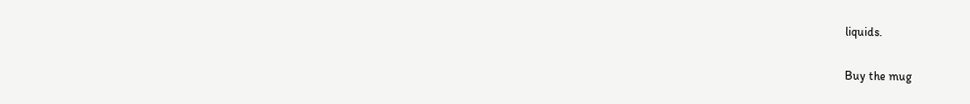liquids.

Buy the mug